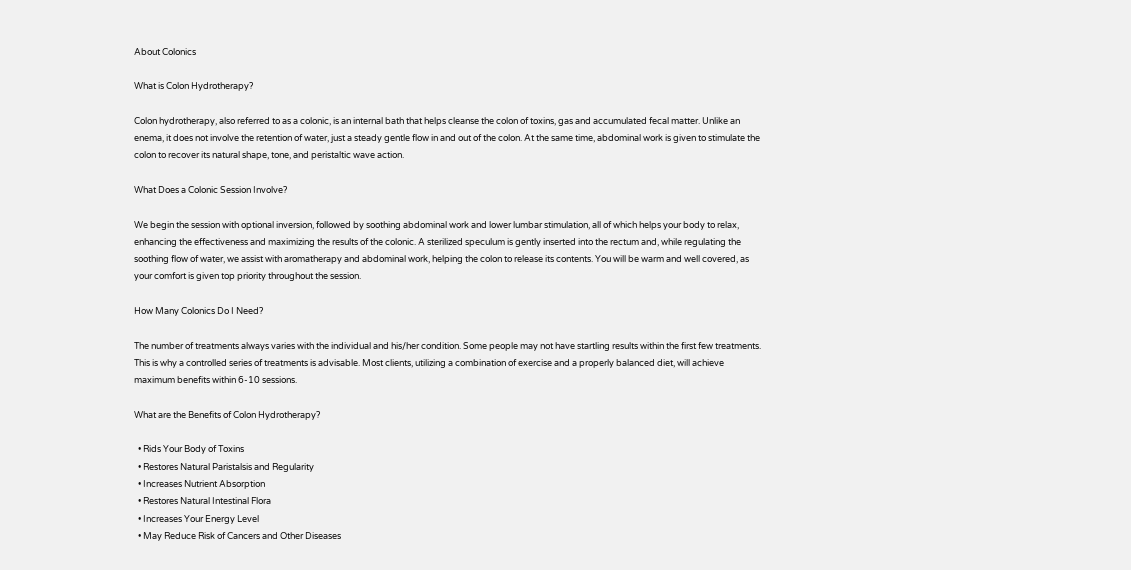About Colonics

What is Colon Hydrotherapy?

Colon hydrotherapy, also referred to as a colonic, is an internal bath that helps cleanse the colon of toxins, gas and accumulated fecal matter. Unlike an enema, it does not involve the retention of water, just a steady gentle flow in and out of the colon. At the same time, abdominal work is given to stimulate the colon to recover its natural shape, tone, and peristaltic wave action.

What Does a Colonic Session Involve?

We begin the session with optional inversion, followed by soothing abdominal work and lower lumbar stimulation, all of which helps your body to relax, enhancing the effectiveness and maximizing the results of the colonic. A sterilized speculum is gently inserted into the rectum and, while regulating the soothing flow of water, we assist with aromatherapy and abdominal work, helping the colon to release its contents. You will be warm and well covered, as your comfort is given top priority throughout the session.

How Many Colonics Do I Need?

The number of treatments always varies with the individual and his/her condition. Some people may not have startling results within the first few treatments. This is why a controlled series of treatments is advisable. Most clients, utilizing a combination of exercise and a properly balanced diet, will achieve maximum benefits within 6-10 sessions.

What are the Benefits of Colon Hydrotherapy?

  • Rids Your Body of Toxins
  • Restores Natural Paristalsis and Regularity
  • Increases Nutrient Absorption
  • Restores Natural Intestinal Flora
  • Increases Your Energy Level
  • May Reduce Risk of Cancers and Other Diseases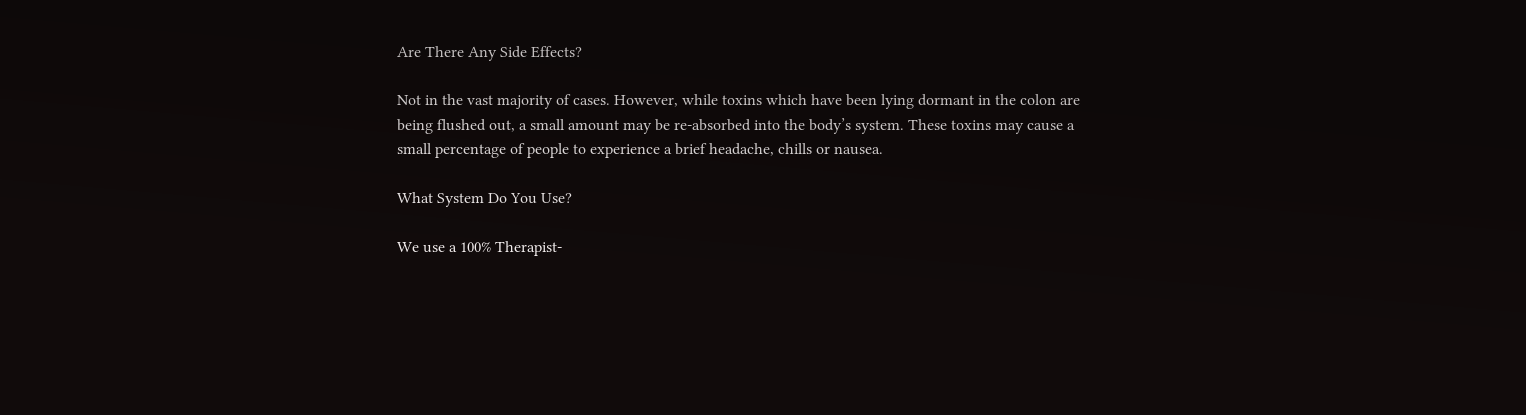Are There Any Side Effects?

Not in the vast majority of cases. However, while toxins which have been lying dormant in the colon are being flushed out, a small amount may be re-absorbed into the body’s system. These toxins may cause a small percentage of people to experience a brief headache, chills or nausea.

What System Do You Use?

We use a 100% Therapist-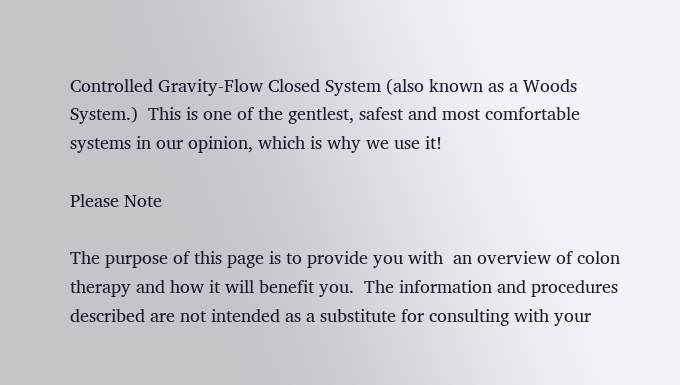Controlled Gravity-Flow Closed System (also known as a Woods System.)  This is one of the gentlest, safest and most comfortable systems in our opinion, which is why we use it!

Please Note

The purpose of this page is to provide you with  an overview of colon therapy and how it will benefit you.  The information and procedures described are not intended as a substitute for consulting with your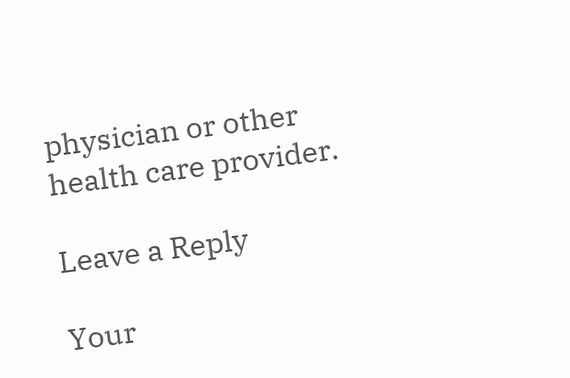physician or other health care provider.

Leave a Reply

Your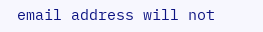email address will not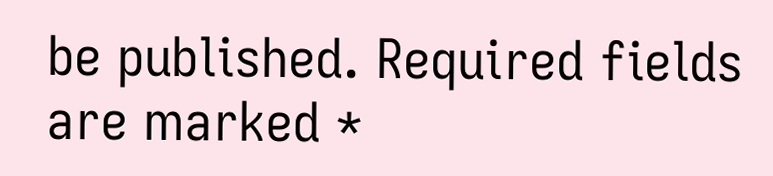be published. Required fields are marked *